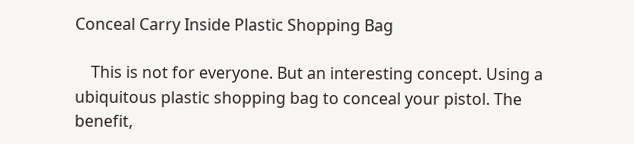Conceal Carry Inside Plastic Shopping Bag

    This is not for everyone. But an interesting concept. Using a ubiquitous plastic shopping bag to conceal your pistol. The benefit,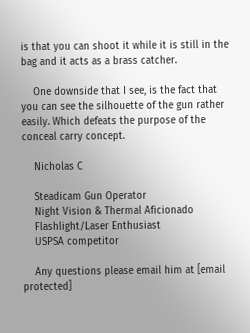is that you can shoot it while it is still in the bag and it acts as a brass catcher.

    One downside that I see, is the fact that you can see the silhouette of the gun rather easily. Which defeats the purpose of the conceal carry concept.

    Nicholas C

    Steadicam Gun Operator
    Night Vision & Thermal Aficionado
    Flashlight/Laser Enthusiast
    USPSA competitor

    Any questions please email him at [email protected]